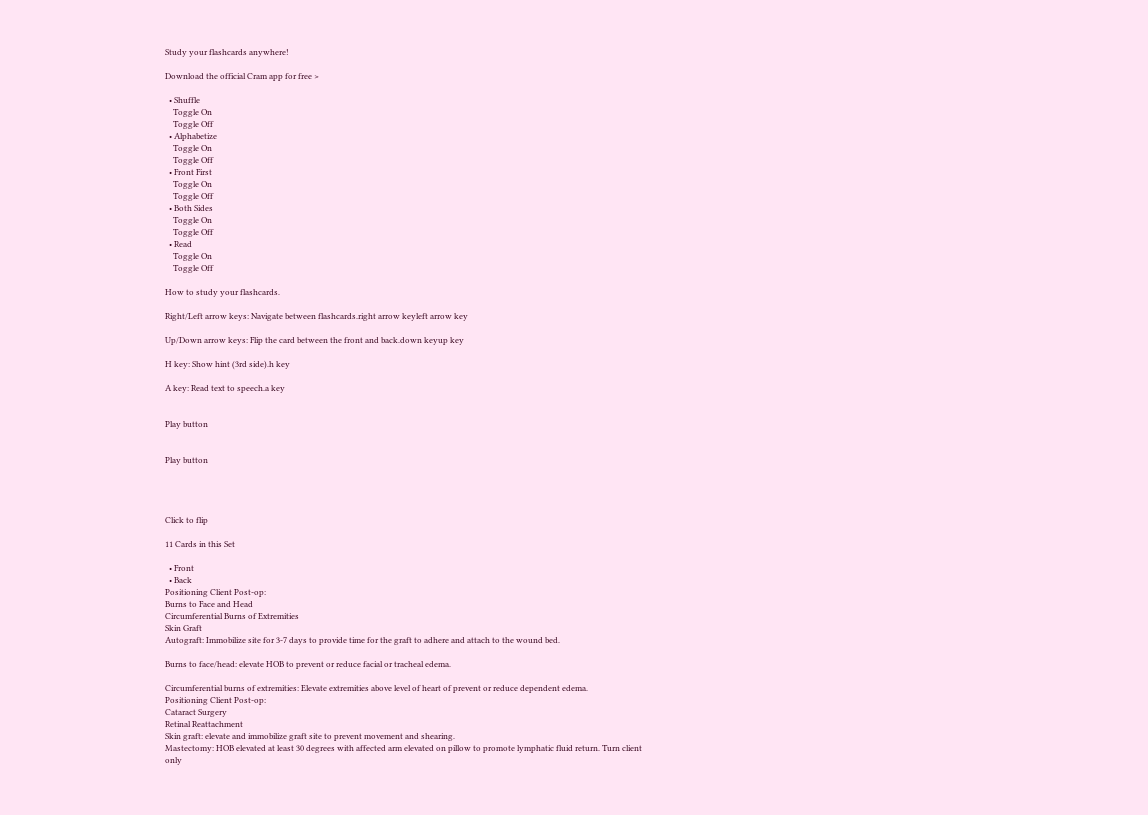Study your flashcards anywhere!

Download the official Cram app for free >

  • Shuffle
    Toggle On
    Toggle Off
  • Alphabetize
    Toggle On
    Toggle Off
  • Front First
    Toggle On
    Toggle Off
  • Both Sides
    Toggle On
    Toggle Off
  • Read
    Toggle On
    Toggle Off

How to study your flashcards.

Right/Left arrow keys: Navigate between flashcards.right arrow keyleft arrow key

Up/Down arrow keys: Flip the card between the front and back.down keyup key

H key: Show hint (3rd side).h key

A key: Read text to speech.a key


Play button


Play button




Click to flip

11 Cards in this Set

  • Front
  • Back
Positioning Client Post-op:
Burns to Face and Head
Circumferential Burns of Extremities
Skin Graft
Autograft: Immobilize site for 3-7 days to provide time for the graft to adhere and attach to the wound bed.

Burns to face/head: elevate HOB to prevent or reduce facial or tracheal edema.

Circumferential burns of extremities: Elevate extremities above level of heart of prevent or reduce dependent edema.
Positioning Client Post-op:
Cataract Surgery
Retinal Reattachment
Skin graft: elevate and immobilize graft site to prevent movement and shearing.
Mastectomy: HOB elevated at least 30 degrees with affected arm elevated on pillow to promote lymphatic fluid return. Turn client only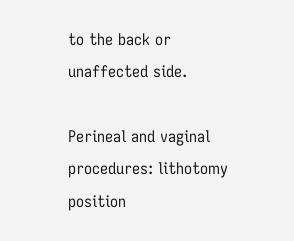to the back or unaffected side.

Perineal and vaginal procedures: lithotomy position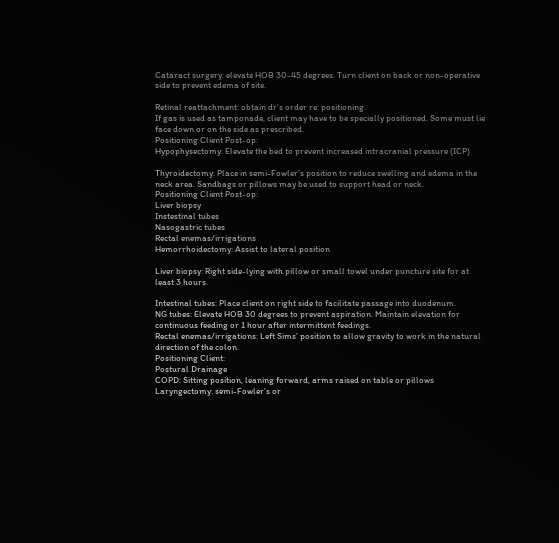Cataract surgery: elevate HOB 30-45 degrees. Turn client on back or non-operative side to prevent edema of site.

Retinal reattachment: obtain dr’s order re: positioning.
If gas is used as tamponade, client may have to be specially positioned. Some must lie face down or on the side as prescribed.
Positioning Client Post-op:
Hypophysectomy: Elevate the bed to prevent increased intracranial pressure (ICP)

Thyroidectomy: Place in semi-Fowler’s position to reduce swelling and edema in the neck area. Sandbags or pillows may be used to support head or neck.
Positioning Client Post-op:
Liver biopsy
Instestinal tubes
Nasogastric tubes
Rectal enemas/irrigations
Hemorrhoidectomy: Assist to lateral position

Liver biopsy: Right side-lying with pillow or small towel under puncture site for at least 3 hours.

Intestinal tubes: Place client on right side to facilitate passage into duodenum.
NG tubes: Elevate HOB 30 degrees to prevent aspiration. Maintain elevation for continuous feeding or 1 hour after intermittent feedings.
Rectal enemas/irrigations: Left Sims’ position to allow gravity to work in the natural direction of the colon.
Positioning Client:
Postural Drainage
COPD: Sitting position, leaning forward, arms raised on table or pillows
Laryngectomy: semi-Fowler’s or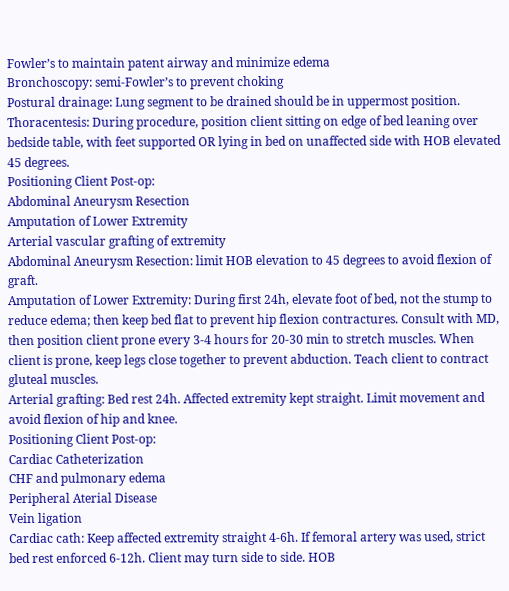Fowler’s to maintain patent airway and minimize edema
Bronchoscopy: semi-Fowler’s to prevent choking
Postural drainage: Lung segment to be drained should be in uppermost position.
Thoracentesis: During procedure, position client sitting on edge of bed leaning over bedside table, with feet supported OR lying in bed on unaffected side with HOB elevated 45 degrees.
Positioning Client Post-op:
Abdominal Aneurysm Resection
Amputation of Lower Extremity
Arterial vascular grafting of extremity
Abdominal Aneurysm Resection: limit HOB elevation to 45 degrees to avoid flexion of graft.
Amputation of Lower Extremity: During first 24h, elevate foot of bed, not the stump to reduce edema; then keep bed flat to prevent hip flexion contractures. Consult with MD, then position client prone every 3-4 hours for 20-30 min to stretch muscles. When client is prone, keep legs close together to prevent abduction. Teach client to contract gluteal muscles.
Arterial grafting: Bed rest 24h. Affected extremity kept straight. Limit movement and avoid flexion of hip and knee.
Positioning Client Post-op:
Cardiac Catheterization
CHF and pulmonary edema
Peripheral Aterial Disease
Vein ligation
Cardiac cath: Keep affected extremity straight 4-6h. If femoral artery was used, strict bed rest enforced 6-12h. Client may turn side to side. HOB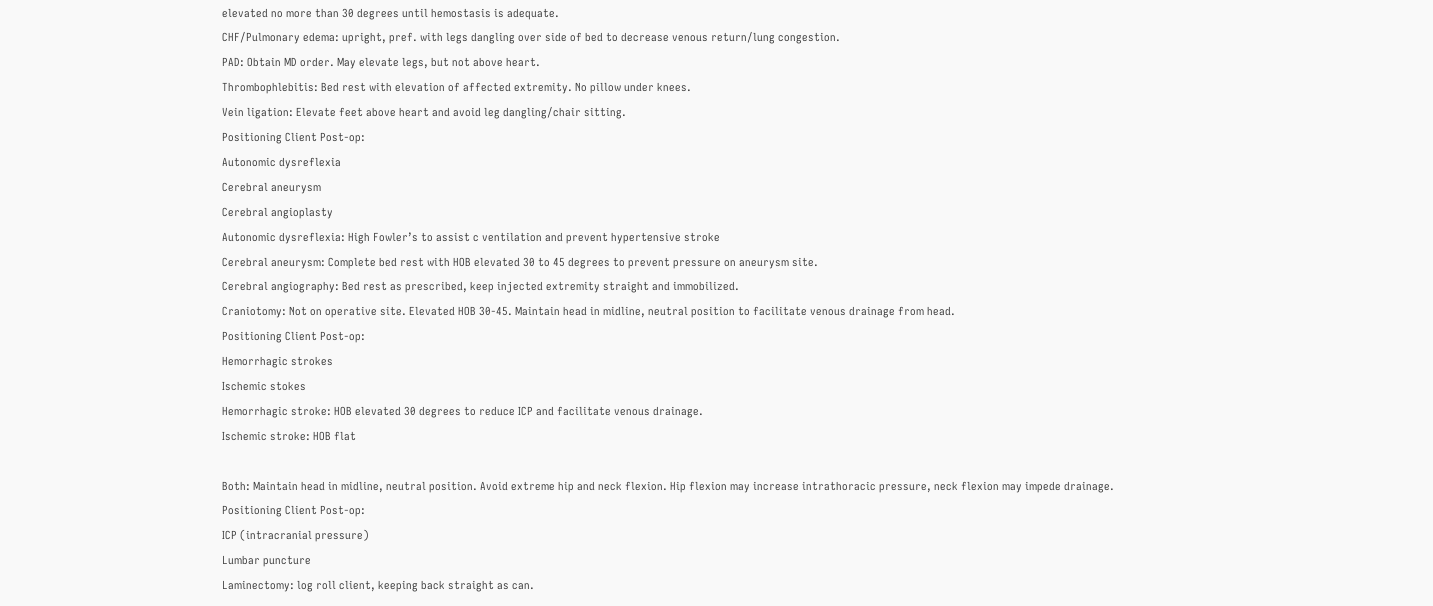elevated no more than 30 degrees until hemostasis is adequate.
CHF/Pulmonary edema: upright, pref. with legs dangling over side of bed to decrease venous return/lung congestion.
PAD: Obtain MD order. May elevate legs, but not above heart.
Thrombophlebitis: Bed rest with elevation of affected extremity. No pillow under knees.
Vein ligation: Elevate feet above heart and avoid leg dangling/chair sitting.
Positioning Client Post-op:
Autonomic dysreflexia
Cerebral aneurysm
Cerebral angioplasty
Autonomic dysreflexia: High Fowler’s to assist c ventilation and prevent hypertensive stroke
Cerebral aneurysm: Complete bed rest with HOB elevated 30 to 45 degrees to prevent pressure on aneurysm site.
Cerebral angiography: Bed rest as prescribed, keep injected extremity straight and immobilized.
Craniotomy: Not on operative site. Elevated HOB 30-45. Maintain head in midline, neutral position to facilitate venous drainage from head.
Positioning Client Post-op:
Hemorrhagic strokes
Ischemic stokes
Hemorrhagic stroke: HOB elevated 30 degrees to reduce ICP and facilitate venous drainage.
Ischemic stroke: HOB flat

Both: Maintain head in midline, neutral position. Avoid extreme hip and neck flexion. Hip flexion may increase intrathoracic pressure, neck flexion may impede drainage.
Positioning Client Post-op:
ICP (intracranial pressure)
Lumbar puncture
Laminectomy: log roll client, keeping back straight as can.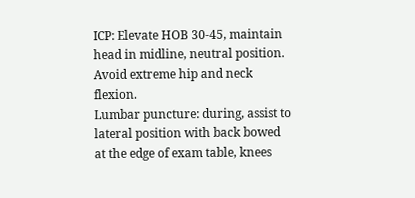ICP: Elevate HOB 30-45, maintain head in midline, neutral position. Avoid extreme hip and neck flexion.
Lumbar puncture: during, assist to lateral position with back bowed at the edge of exam table, knees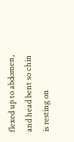flexed up to abdomen, and head bent so chin is resting on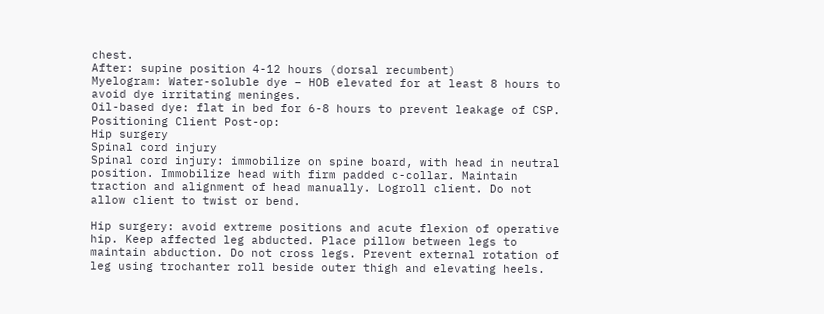chest.
After: supine position 4-12 hours (dorsal recumbent)
Myelogram: Water-soluble dye – HOB elevated for at least 8 hours to avoid dye irritating meninges.
Oil-based dye: flat in bed for 6-8 hours to prevent leakage of CSP.
Positioning Client Post-op:
Hip surgery
Spinal cord injury
Spinal cord injury: immobilize on spine board, with head in neutral position. Immobilize head with firm padded c-collar. Maintain traction and alignment of head manually. Logroll client. Do not allow client to twist or bend.

Hip surgery: avoid extreme positions and acute flexion of operative hip. Keep affected leg abducted. Place pillow between legs to maintain abduction. Do not cross legs. Prevent external rotation of leg using trochanter roll beside outer thigh and elevating heels.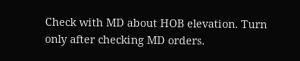Check with MD about HOB elevation. Turn only after checking MD orders.